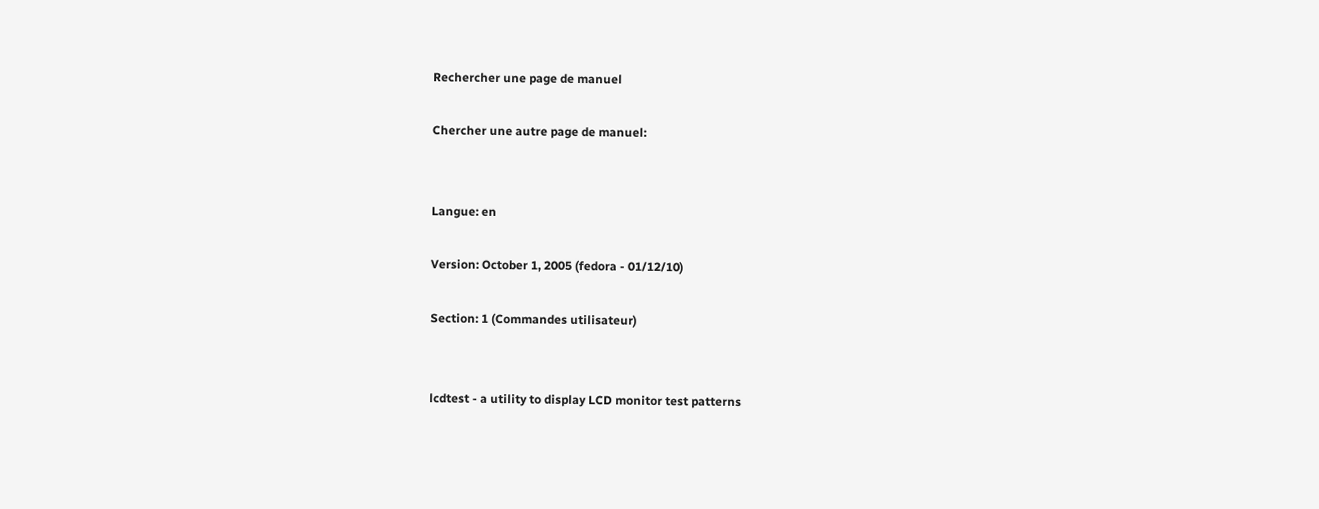Rechercher une page de manuel

Chercher une autre page de manuel:


Langue: en

Version: October 1, 2005 (fedora - 01/12/10)

Section: 1 (Commandes utilisateur)


lcdtest - a utility to display LCD monitor test patterns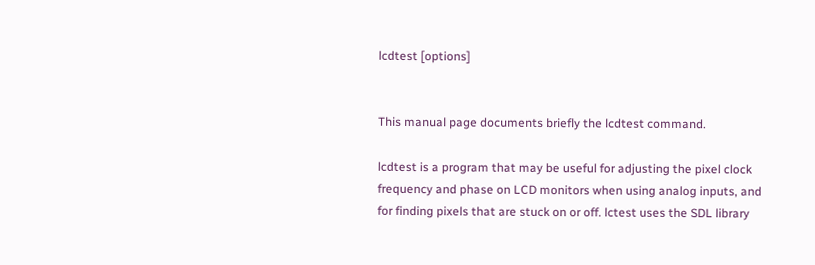lcdtest [options]


This manual page documents briefly the lcdtest command.

lcdtest is a program that may be useful for adjusting the pixel clock frequency and phase on LCD monitors when using analog inputs, and for finding pixels that are stuck on or off. lctest uses the SDL library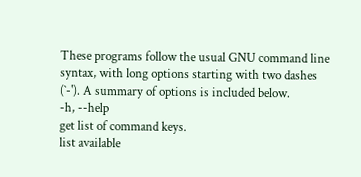These programs follow the usual GNU command line syntax, with long options starting with two dashes (`-'). A summary of options is included below.
-h, --help
get list of command keys.
list available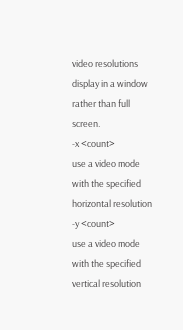video resolutions
display in a window rather than full screen.
-x <count>
use a video mode with the specified horizontal resolution
-y <count>
use a video mode with the specified vertical resolution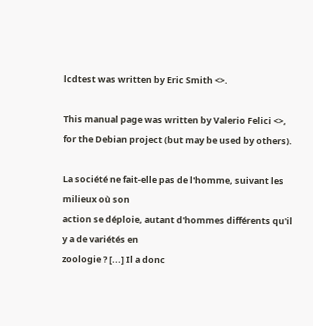lcdtest was written by Eric Smith <>.

This manual page was written by Valerio Felici <>, for the Debian project (but may be used by others).

La société ne fait-elle pas de l'homme, suivant les milieux où son
action se déploie, autant d'hommes différents qu'il y a de variétés en
zoologie ? [...] Il a donc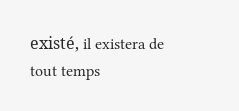existé, il existera de tout temps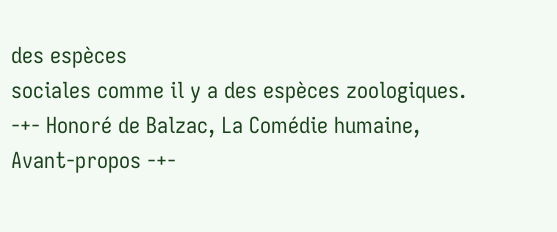des espèces
sociales comme il y a des espèces zoologiques.
-+- Honoré de Balzac, La Comédie humaine, Avant-propos -+-